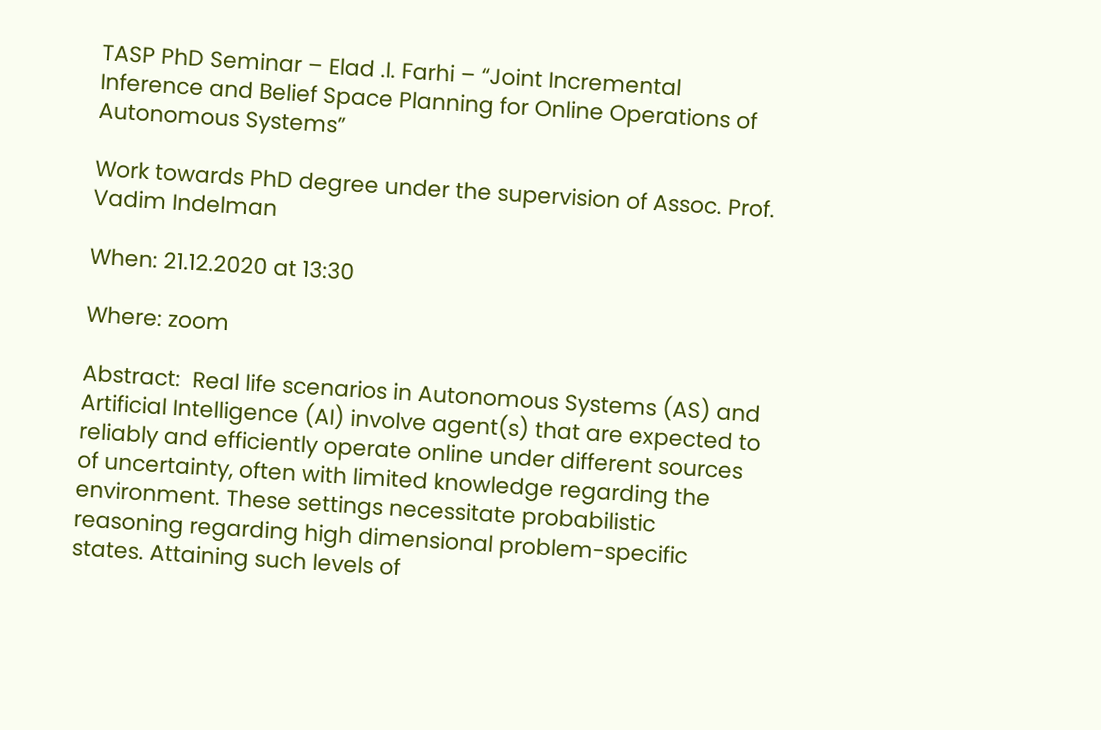TASP PhD Seminar – Elad .I. Farhi – “Joint Incremental Inference and Belief Space Planning for Online Operations of Autonomous Systems”

Work towards PhD degree under the supervision of Assoc. Prof. Vadim Indelman

When: 21.12.2020 at 13:30

Where: zoom

Abstract:  Real life scenarios in Autonomous Systems (AS) and Artificial Intelligence (AI) involve agent(s) that are expected to reliably and efficiently operate online under different sources of uncertainty, often with limited knowledge regarding the environment. These settings necessitate probabilistic reasoning regarding high dimensional problem-specific states. Attaining such levels of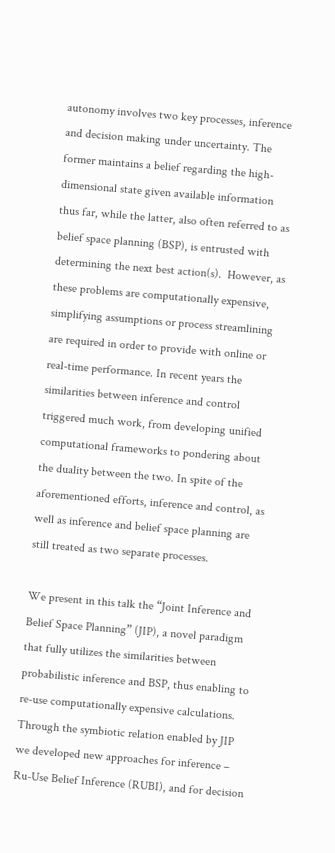autonomy involves two key processes, inference and decision making under uncertainty. The former maintains a belief regarding the high-dimensional state given available information thus far, while the latter, also often referred to as belief space planning (BSP), is entrusted with determining the next best action(s).  However, as these problems are computationally expensive, simplifying assumptions or process streamlining are required in order to provide with online or real-time performance. In recent years the similarities between inference and control triggered much work, from developing unified computational frameworks to pondering about the duality between the two. In spite of the aforementioned efforts, inference and control, as well as inference and belief space planning are still treated as two separate processes.

We present in this talk the “Joint Inference and Belief Space Planning” (JIP), a novel paradigm that fully utilizes the similarities between probabilistic inference and BSP, thus enabling to re-use computationally expensive calculations. Through the symbiotic relation enabled by JIP we developed new approaches for inference – Ru-Use Belief Inference (RUBI), and for decision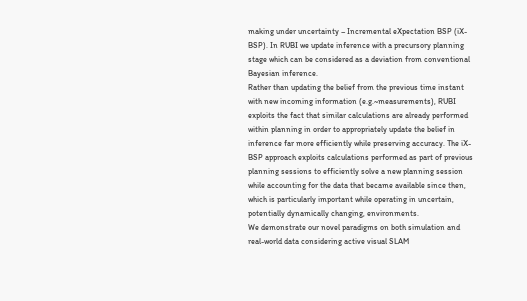making under uncertainty – Incremental eXpectation BSP (iX-BSP). In RUBI we update inference with a precursory planning stage which can be considered as a deviation from conventional Bayesian inference.
Rather than updating the belief from the previous time instant with new incoming information (e.g.~measurements), RUBI exploits the fact that similar calculations are already performed within planning in order to appropriately update the belief in inference far more efficiently while preserving accuracy. The iX-BSP approach exploits calculations performed as part of previous planning sessions to efficiently solve a new planning session while accounting for the data that became available since then, which is particularly important while operating in uncertain, potentially dynamically changing, environments.
We demonstrate our novel paradigms on both simulation and real-world data considering active visual SLAM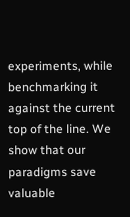experiments, while benchmarking it against the current top of the line. We show that our paradigms save valuable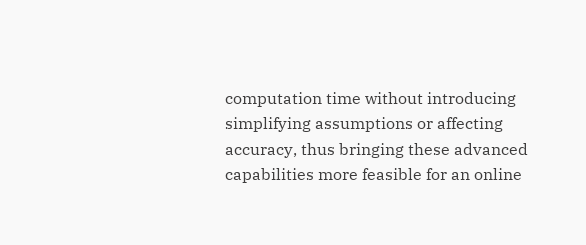computation time without introducing simplifying assumptions or affecting accuracy, thus bringing these advanced capabilities more feasible for an online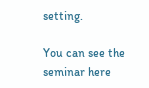setting.

You can see the seminar here